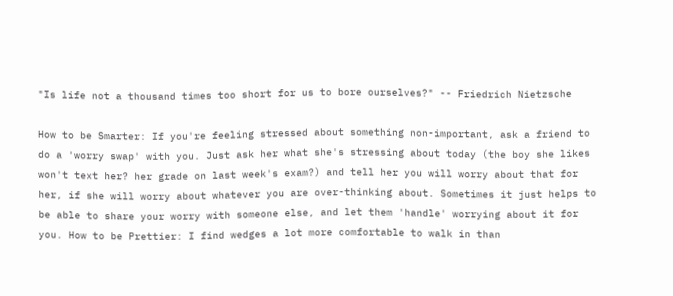"Is life not a thousand times too short for us to bore ourselves?" -- Friedrich Nietzsche

How to be Smarter: If you're feeling stressed about something non-important, ask a friend to do a 'worry swap' with you. Just ask her what she's stressing about today (the boy she likes won't text her? her grade on last week's exam?) and tell her you will worry about that for her, if she will worry about whatever you are over-thinking about. Sometimes it just helps to be able to share your worry with someone else, and let them 'handle' worrying about it for you. How to be Prettier: I find wedges a lot more comfortable to walk in than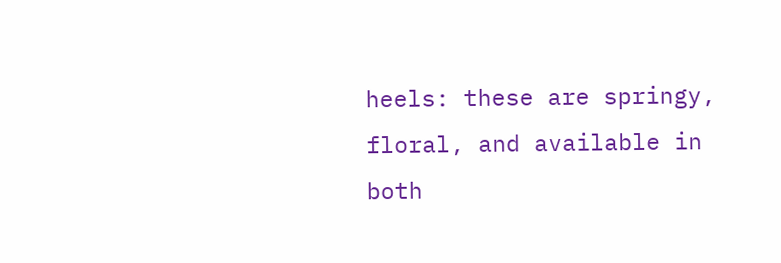heels: these are springy, floral, and available in both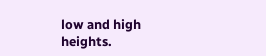low and high heights.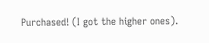Purchased! (I got the higher ones).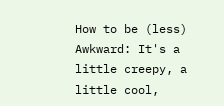How to be (less) Awkward: It's a little creepy, a little cool,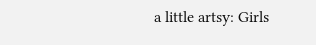a little artsy: Girls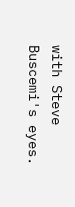with Steve Buscemi's eyes.